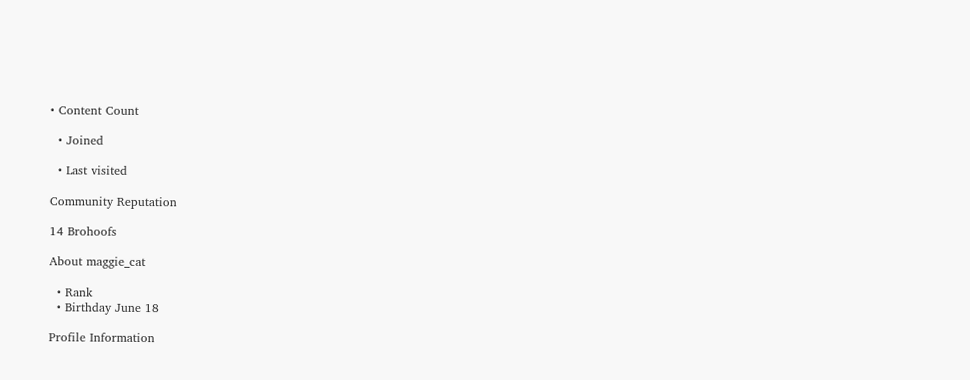• Content Count

  • Joined

  • Last visited

Community Reputation

14 Brohoofs

About maggie_cat

  • Rank
  • Birthday June 18

Profile Information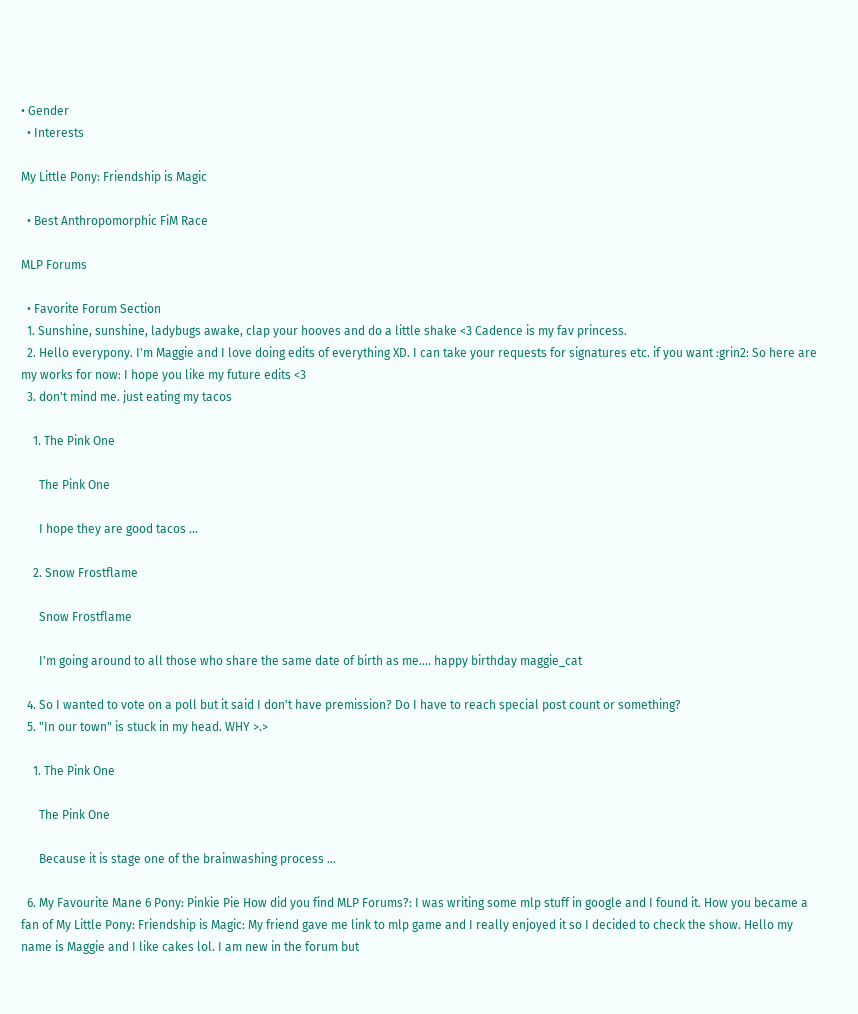• Gender
  • Interests

My Little Pony: Friendship is Magic

  • Best Anthropomorphic FiM Race

MLP Forums

  • Favorite Forum Section
  1. Sunshine, sunshine, ladybugs awake, clap your hooves and do a little shake <3 Cadence is my fav princess.
  2. Hello everypony. I'm Maggie and I love doing edits of everything XD. I can take your requests for signatures etc. if you want :grin2: So here are my works for now: I hope you like my future edits <3
  3. don't mind me. just eating my tacos

    1. The Pink One

      The Pink One

      I hope they are good tacos ...

    2. Snow Frostflame

      Snow Frostflame

      I'm going around to all those who share the same date of birth as me.... happy birthday maggie_cat

  4. So I wanted to vote on a poll but it said I don't have premission? Do I have to reach special post count or something?
  5. "In our town" is stuck in my head. WHY >.>

    1. The Pink One

      The Pink One

      Because it is stage one of the brainwashing process ...

  6. My Favourite Mane 6 Pony: Pinkie Pie How did you find MLP Forums?: I was writing some mlp stuff in google and I found it. How you became a fan of My Little Pony: Friendship is Magic: My friend gave me link to mlp game and I really enjoyed it so I decided to check the show. Hello my name is Maggie and I like cakes lol. I am new in the forum but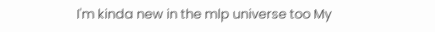I'm kinda new in the mlp universe too My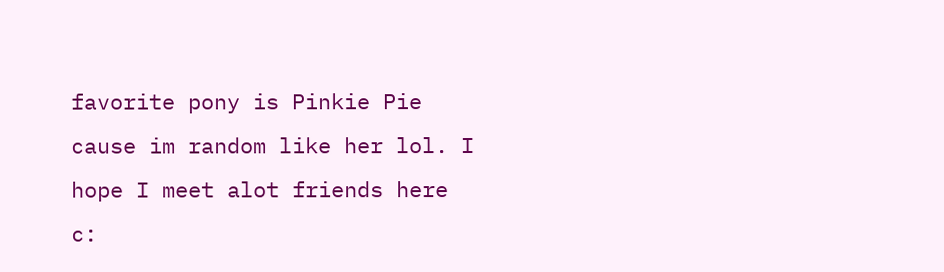favorite pony is Pinkie Pie cause im random like her lol. I hope I meet alot friends here c: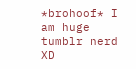*brohoof* I am huge tumblr nerd XD